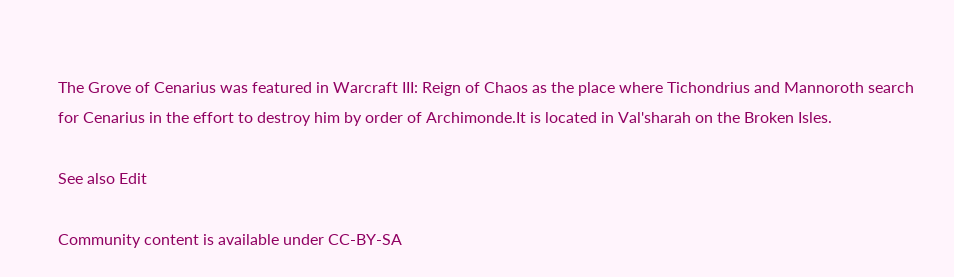The Grove of Cenarius was featured in Warcraft III: Reign of Chaos as the place where Tichondrius and Mannoroth search for Cenarius in the effort to destroy him by order of Archimonde.It is located in Val'sharah on the Broken Isles.

See also Edit

Community content is available under CC-BY-SA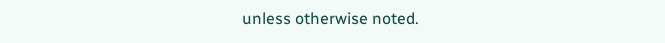unless otherwise noted.